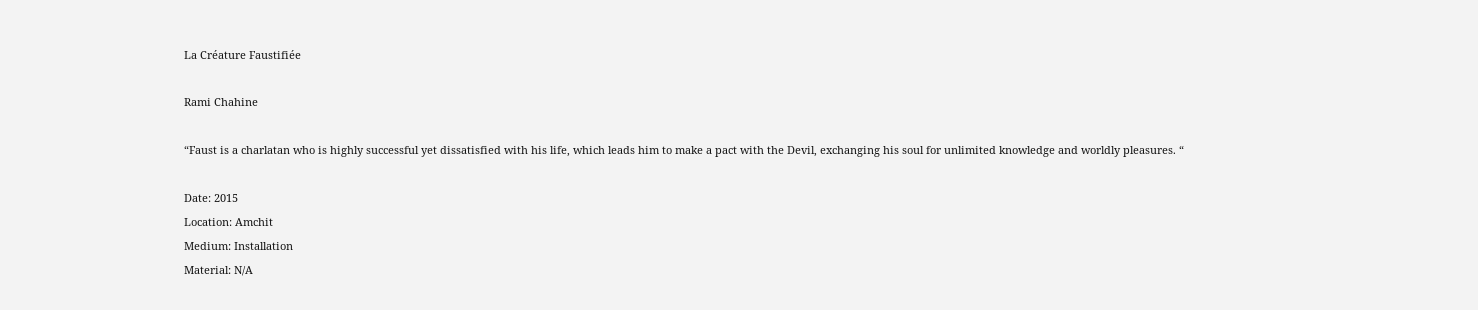La Créature Faustifiée

Rami Chahine

“Faust is a charlatan who is highly successful yet dissatisfied with his life, which leads him to make a pact with the Devil, exchanging his soul for unlimited knowledge and worldly pleasures. “

Date: 2015
Location: Amchit
Medium: Installation
Material: N/A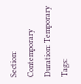Section: Contemporary
Duration: Temporary
Tags: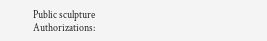Public sculpture
Authorizations: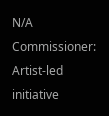N/A
Commissioner: Artist-led initiative